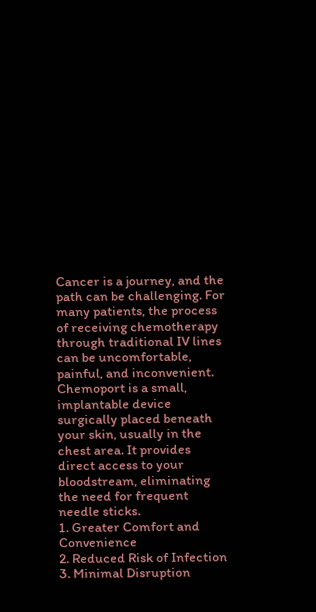Cancer is a journey, and the path can be challenging. For many patients, the process of receiving chemotherapy through traditional IV lines can be uncomfortable, painful, and inconvenient. Chemoport is a small, implantable device surgically placed beneath your skin, usually in the chest area. It provides direct access to your bloodstream, eliminating the need for frequent needle sticks.
1. Greater Comfort and Convenience
2. Reduced Risk of Infection
3. Minimal Disruption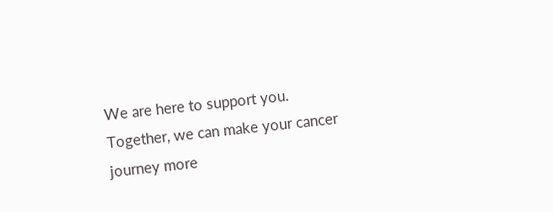We are here to support you. Together, we can make your cancer journey more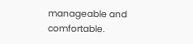manageable and comfortable.